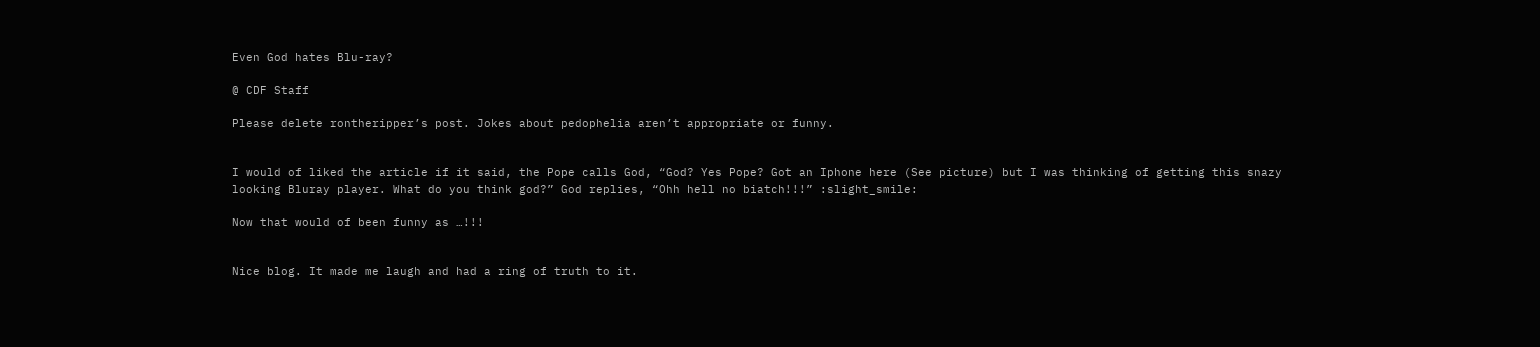Even God hates Blu-ray?

@ CDF Staff

Please delete rontheripper’s post. Jokes about pedophelia aren’t appropriate or funny.


I would of liked the article if it said, the Pope calls God, “God? Yes Pope? Got an Iphone here (See picture) but I was thinking of getting this snazy looking Bluray player. What do you think god?” God replies, “Ohh hell no biatch!!!” :slight_smile:

Now that would of been funny as …!!!


Nice blog. It made me laugh and had a ring of truth to it.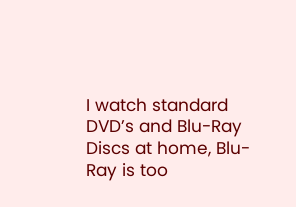I watch standard DVD’s and Blu-Ray Discs at home, Blu-Ray is too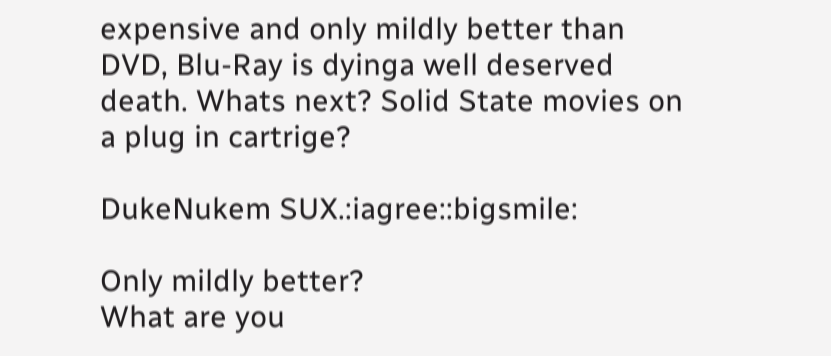expensive and only mildly better than DVD, Blu-Ray is dyinga well deserved death. Whats next? Solid State movies on a plug in cartrige?

DukeNukem SUX.:iagree::bigsmile:

Only mildly better?
What are you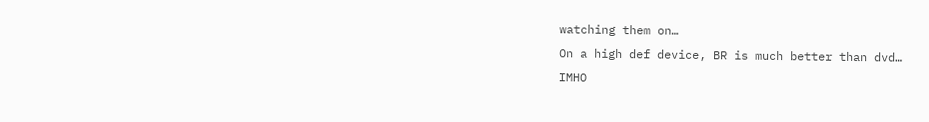watching them on…
On a high def device, BR is much better than dvd…
IMHO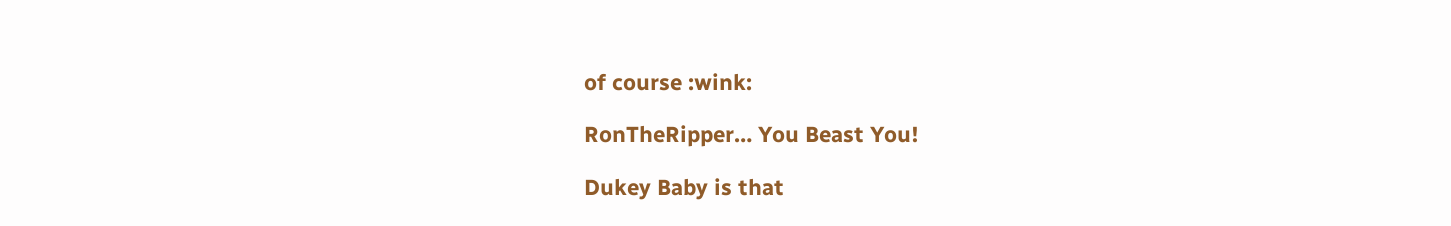of course :wink:

RonTheRipper… You Beast You!

Dukey Baby is that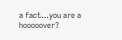a fact…you are a hooooover?